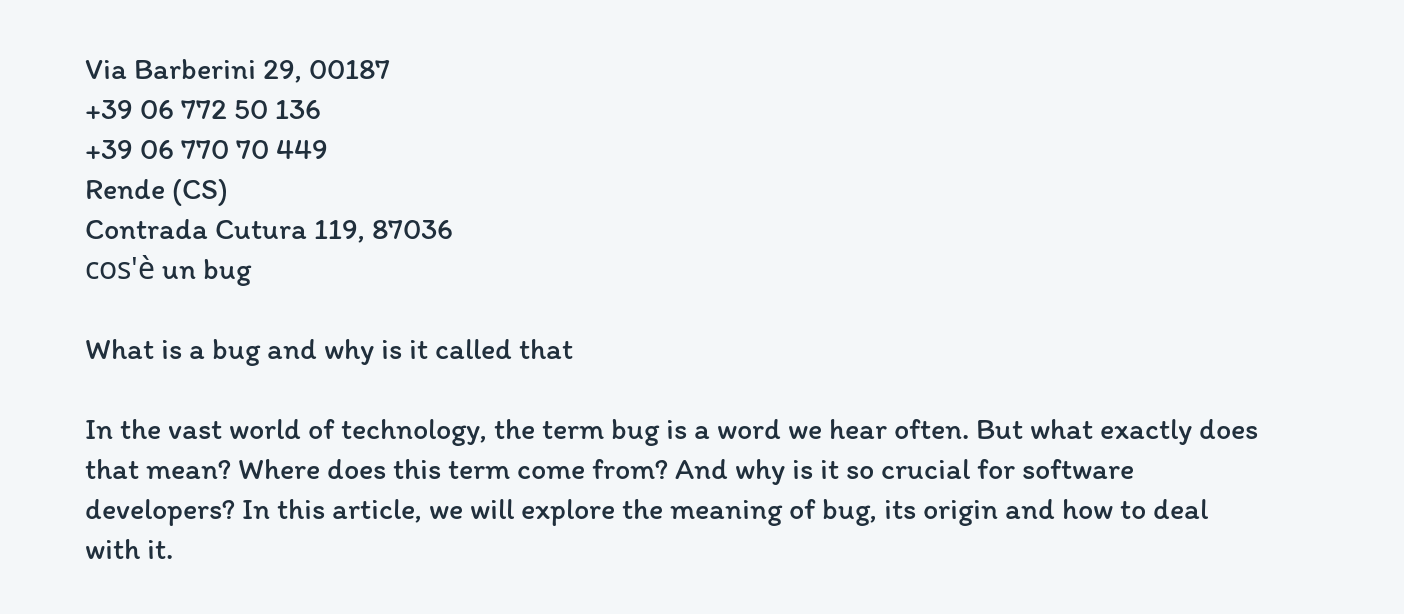Via Barberini 29, 00187
+39 06 772 50 136
+39 06 770 70 449
Rende (CS)
Contrada Cutura 119, 87036
cos'è un bug

What is a bug and why is it called that

In the vast world of technology, the term bug is a word we hear often. But what exactly does that mean? Where does this term come from? And why is it so crucial for software developers? In this article, we will explore the meaning of bug, its origin and how to deal with it.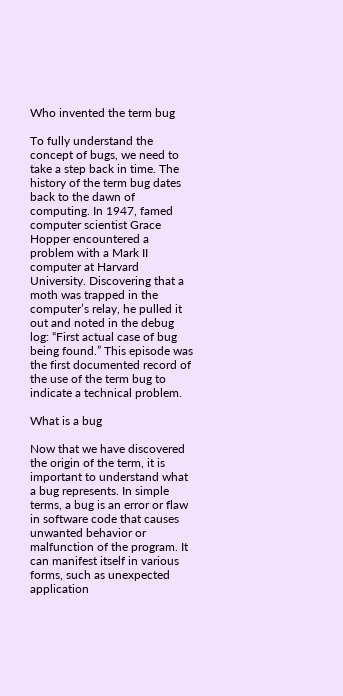Who invented the term bug

To fully understand the concept of bugs, we need to take a step back in time. The history of the term bug dates back to the dawn of computing. In 1947, famed computer scientist Grace Hopper encountered a problem with a Mark II computer at Harvard University. Discovering that a moth was trapped in the computer’s relay, he pulled it out and noted in the debug log: “First actual case of bug being found.” This episode was the first documented record of the use of the term bug to indicate a technical problem.

What is a bug

Now that we have discovered the origin of the term, it is important to understand what a bug represents. In simple terms, a bug is an error or flaw in software code that causes unwanted behavior or malfunction of the program. It can manifest itself in various forms, such as unexpected application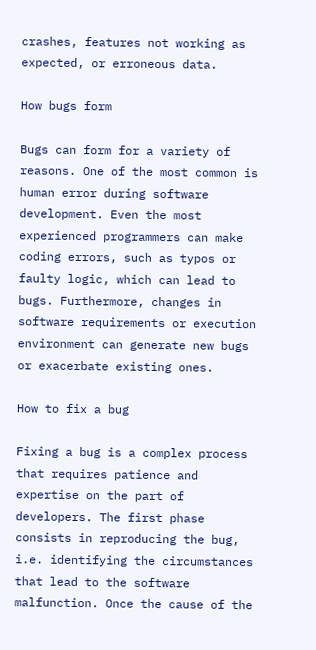crashes, features not working as expected, or erroneous data.

How bugs form

Bugs can form for a variety of reasons. One of the most common is human error during software development. Even the most experienced programmers can make coding errors, such as typos or faulty logic, which can lead to bugs. Furthermore, changes in software requirements or execution environment can generate new bugs or exacerbate existing ones.

How to fix a bug

Fixing a bug is a complex process that requires patience and expertise on the part of developers. The first phase consists in reproducing the bug, i.e. identifying the circumstances that lead to the software malfunction. Once the cause of the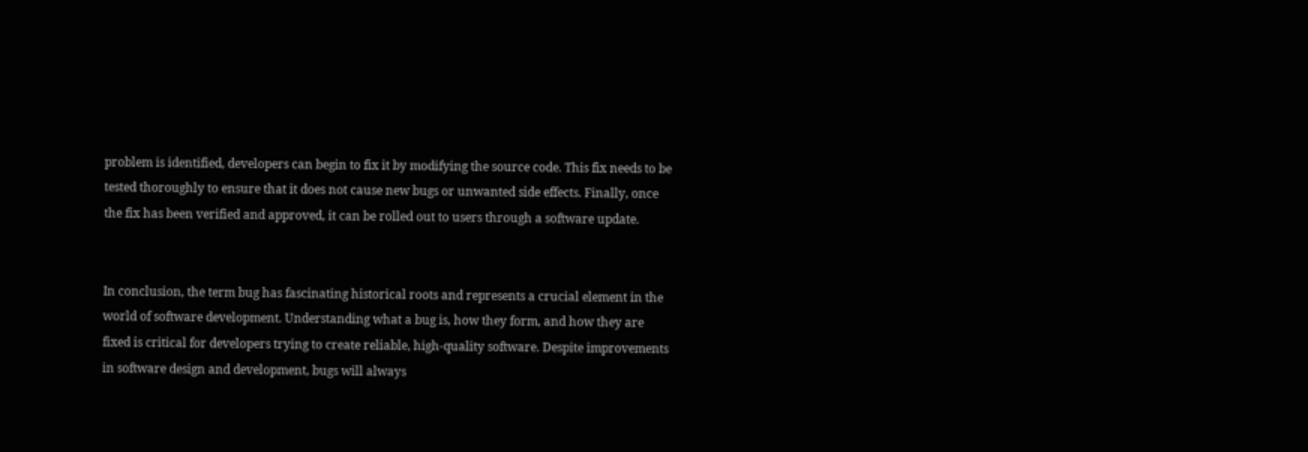problem is identified, developers can begin to fix it by modifying the source code. This fix needs to be tested thoroughly to ensure that it does not cause new bugs or unwanted side effects. Finally, once the fix has been verified and approved, it can be rolled out to users through a software update.


In conclusion, the term bug has fascinating historical roots and represents a crucial element in the world of software development. Understanding what a bug is, how they form, and how they are fixed is critical for developers trying to create reliable, high-quality software. Despite improvements in software design and development, bugs will always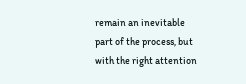remain an inevitable part of the process, but with the right attention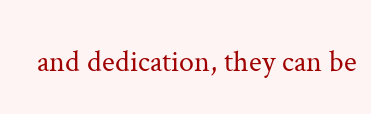and dedication, they can be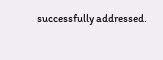successfully addressed.